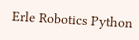Erle Robotics Python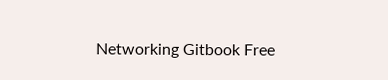Networking Gitbook Free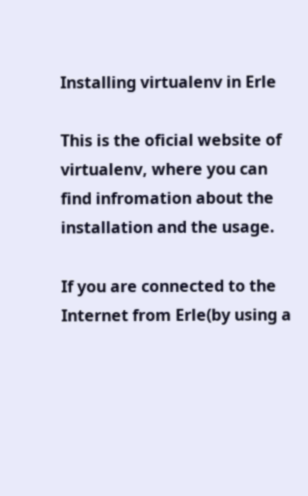Installing virtualenv in Erle

This is the oficial website of virtualenv, where you can find infromation about the installation and the usage.

If you are connected to the Internet from Erle(by using a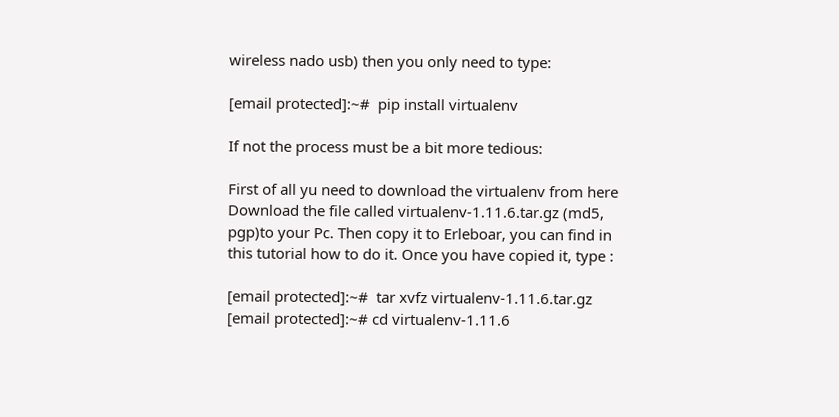wireless nado usb) then you only need to type:

[email protected]:~#  pip install virtualenv

If not the process must be a bit more tedious:

First of all yu need to download the virtualenv from here Download the file called virtualenv-1.11.6.tar.gz (md5, pgp)to your Pc. Then copy it to Erleboar, you can find in this tutorial how to do it. Once you have copied it, type :

[email protected]:~#  tar xvfz virtualenv-1.11.6.tar.gz
[email protected]:~# cd virtualenv-1.11.6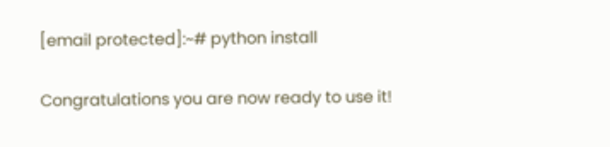[email protected]:~# python install

Congratulations you are now ready to use it!